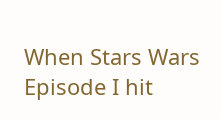When Stars Wars Episode I hit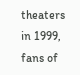theaters in 1999, fans of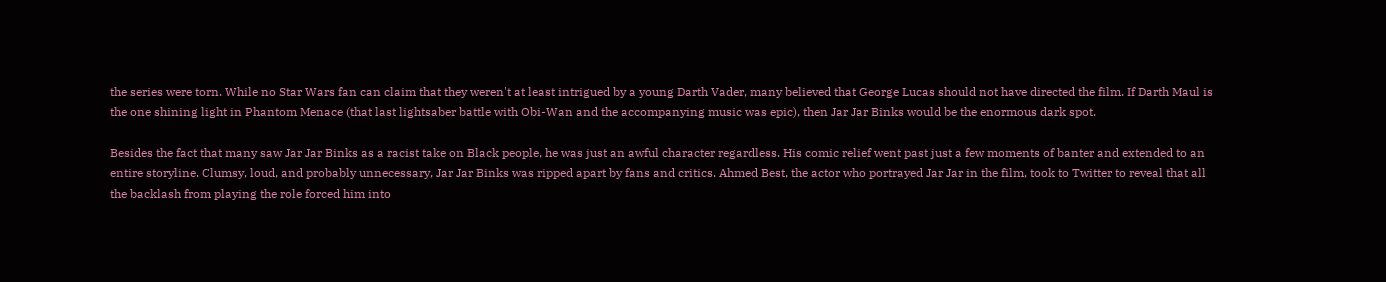the series were torn. While no Star Wars fan can claim that they weren't at least intrigued by a young Darth Vader, many believed that George Lucas should not have directed the film. If Darth Maul is the one shining light in Phantom Menace (that last lightsaber battle with Obi-Wan and the accompanying music was epic), then Jar Jar Binks would be the enormous dark spot.

Besides the fact that many saw Jar Jar Binks as a racist take on Black people, he was just an awful character regardless. His comic relief went past just a few moments of banter and extended to an entire storyline. Clumsy, loud, and probably unnecessary, Jar Jar Binks was ripped apart by fans and critics. Ahmed Best, the actor who portrayed Jar Jar in the film, took to Twitter to reveal that all the backlash from playing the role forced him into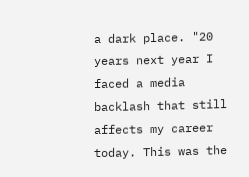a dark place. "20 years next year I faced a media backlash that still affects my career today. This was the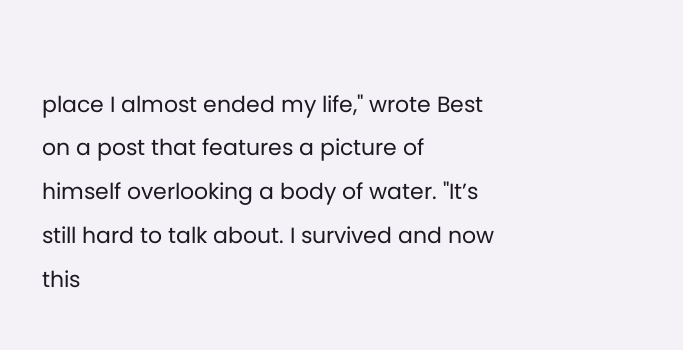place I almost ended my life," wrote Best on a post that features a picture of himself overlooking a body of water. "It’s still hard to talk about. I survived and now this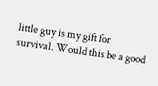little guy is my gift for survival. Would this be a good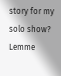story for my solo show? Lemme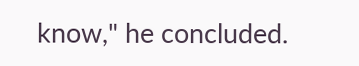know," he concluded.